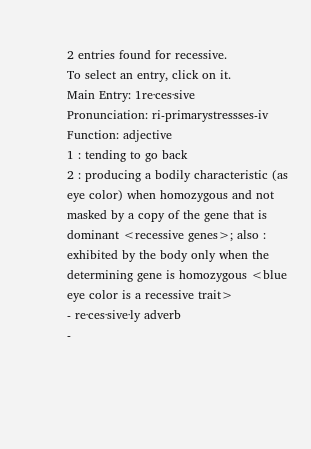2 entries found for recessive.
To select an entry, click on it.
Main Entry: 1re·ces·sive
Pronunciation: ri-primarystressses-iv
Function: adjective
1 : tending to go back
2 : producing a bodily characteristic (as eye color) when homozygous and not masked by a copy of the gene that is dominant <recessive genes>; also : exhibited by the body only when the determining gene is homozygous <blue eye color is a recessive trait>
- re·ces·sive·ly adverb
-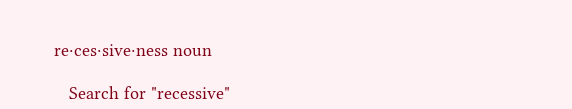re·ces·sive·ness noun

   Search for "recessive"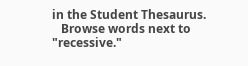in the Student Thesaurus.
   Browse words next to "recessive."